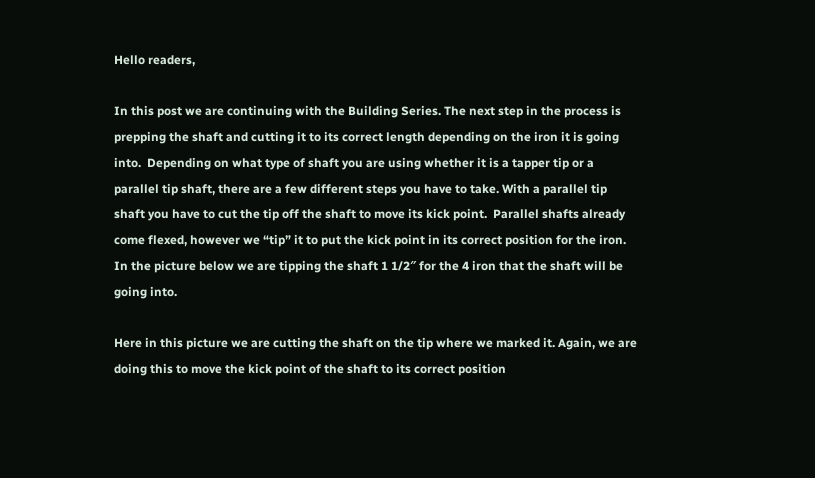Hello readers,

In this post we are continuing with the Building Series. The next step in the process is prepping the shaft and cutting it to its correct length depending on the iron it is going into.  Depending on what type of shaft you are using whether it is a tapper tip or a parallel tip shaft, there are a few different steps you have to take. With a parallel tip shaft you have to cut the tip off the shaft to move its kick point.  Parallel shafts already come flexed, however we “tip” it to put the kick point in its correct position for the iron. In the picture below we are tipping the shaft 1 1/2″ for the 4 iron that the shaft will be going into.

Here in this picture we are cutting the shaft on the tip where we marked it. Again, we are doing this to move the kick point of the shaft to its correct position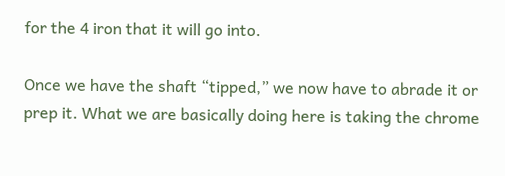for the 4 iron that it will go into.

Once we have the shaft “tipped,” we now have to abrade it or prep it. What we are basically doing here is taking the chrome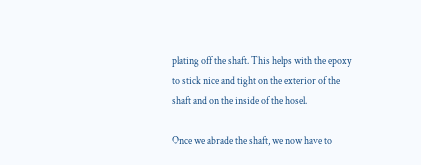plating off the shaft. This helps with the epoxy to stick nice and tight on the exterior of the shaft and on the inside of the hosel.

Once we abrade the shaft, we now have to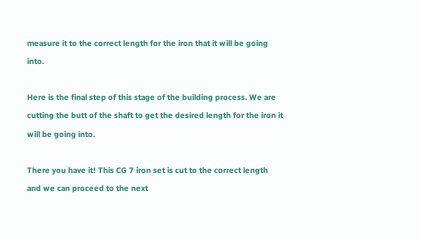measure it to the correct length for the iron that it will be going into.

Here is the final step of this stage of the building process. We are cutting the butt of the shaft to get the desired length for the iron it will be going into.

There you have it! This CG 7 iron set is cut to the correct length and we can proceed to the next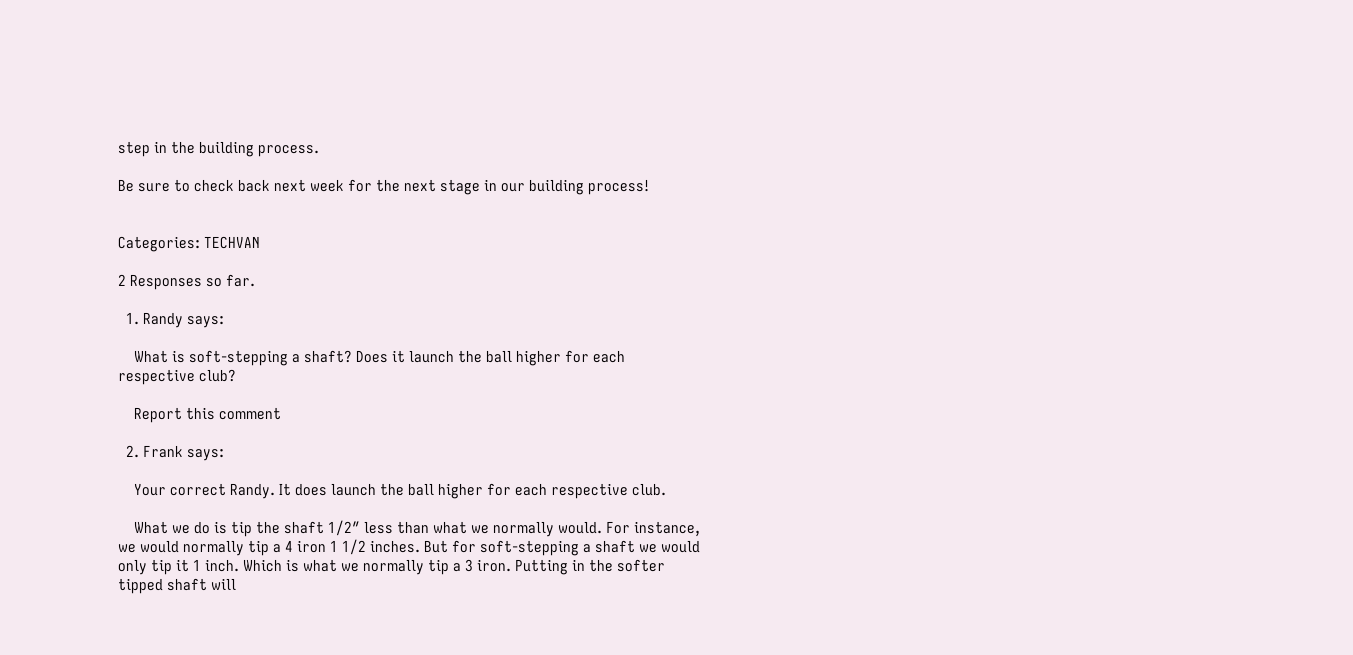step in the building process.

Be sure to check back next week for the next stage in our building process!


Categories: TECHVAN

2 Responses so far.

  1. Randy says:

    What is soft-stepping a shaft? Does it launch the ball higher for each respective club?

    Report this comment

  2. Frank says:

    Your correct Randy. It does launch the ball higher for each respective club.

    What we do is tip the shaft 1/2″ less than what we normally would. For instance, we would normally tip a 4 iron 1 1/2 inches. But for soft-stepping a shaft we would only tip it 1 inch. Which is what we normally tip a 3 iron. Putting in the softer tipped shaft will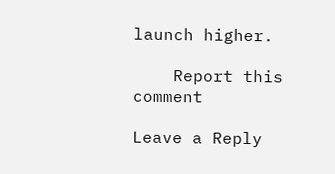launch higher.

    Report this comment

Leave a Reply